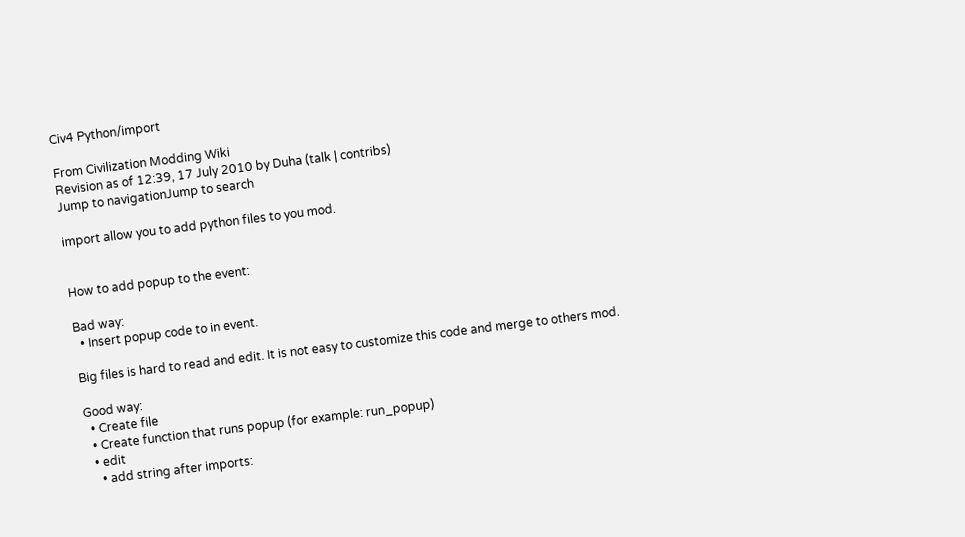Civ4 Python/import

From Civilization Modding Wiki
Revision as of 12:39, 17 July 2010 by Duha (talk | contribs)
Jump to navigationJump to search

import allow you to add python files to you mod.


How to add popup to the event:

Bad way:
  • Insert popup code to in event.

Big files is hard to read and edit. It is not easy to customize this code and merge to others mod.

Good way:
  • Create file
  • Create function that runs popup (for example: run_popup)
  • edit
    • add string after imports: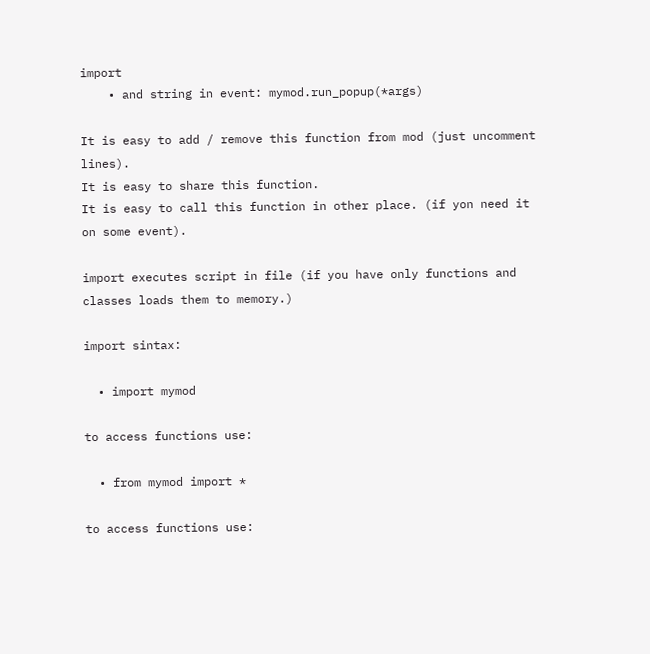import
    • and string in event: mymod.run_popup(*args)

It is easy to add / remove this function from mod (just uncomment lines).
It is easy to share this function.
It is easy to call this function in other place. (if yon need it on some event).

import executes script in file (if you have only functions and classes loads them to memory.)

import sintax:

  • import mymod

to access functions use:

  • from mymod import *

to access functions use: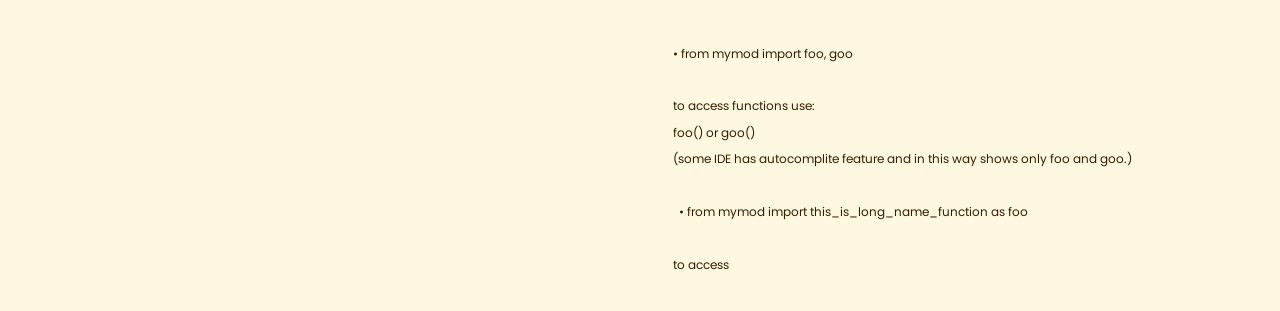• from mymod import foo, goo

to access functions use:
foo() or goo()
(some IDE has autocomplite feature and in this way shows only foo and goo.)

  • from mymod import this_is_long_name_function as foo

to access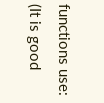functions use:
(It is good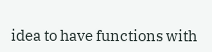idea to have functions with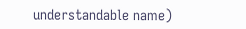understandable name)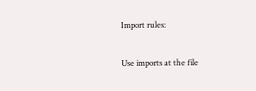Import rules:

Use imports at the file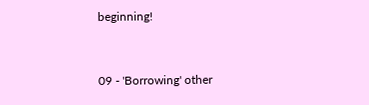beginning!


09 - 'Borrowing' other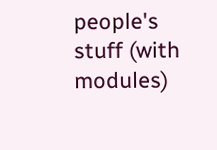people's stuff (with modules)